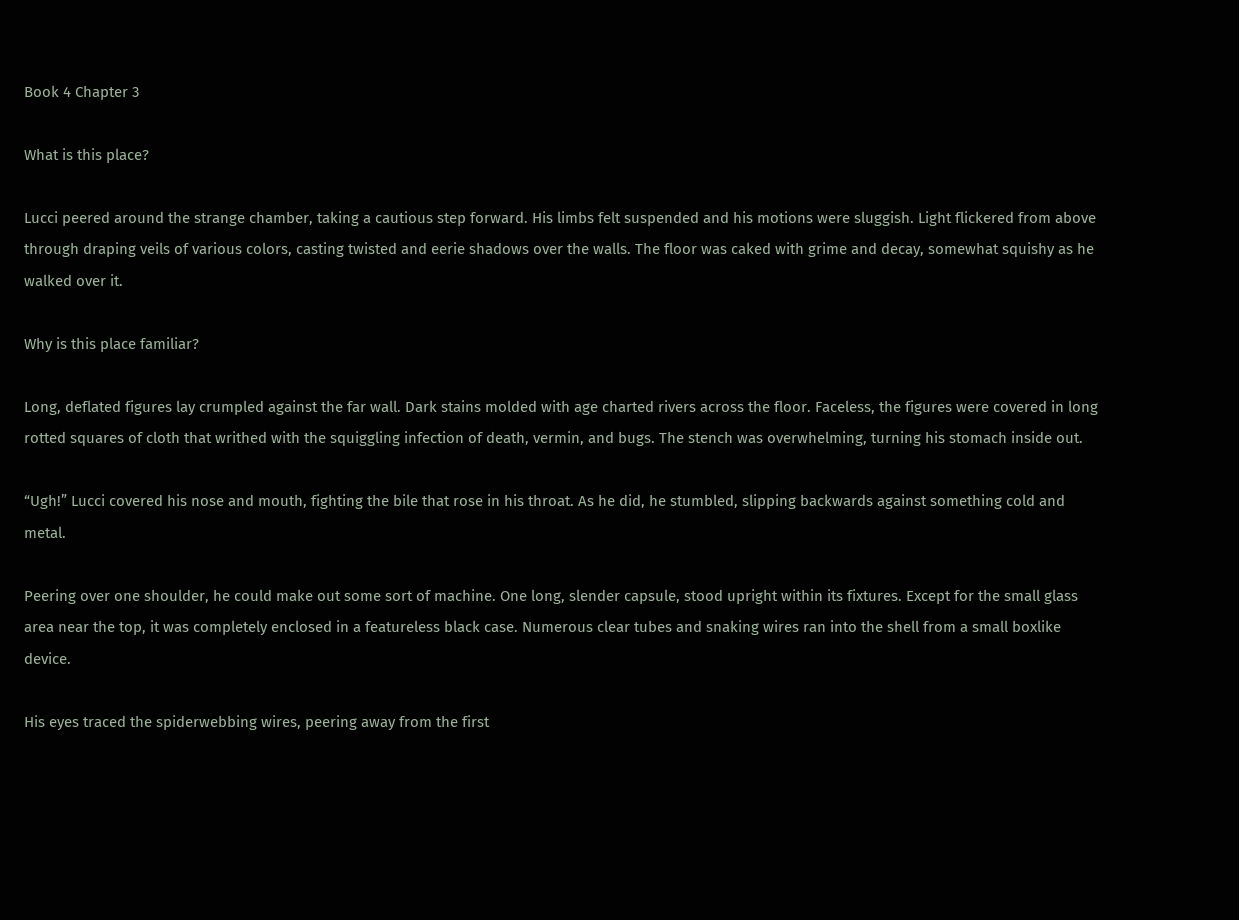Book 4 Chapter 3

What is this place?

Lucci peered around the strange chamber, taking a cautious step forward. His limbs felt suspended and his motions were sluggish. Light flickered from above through draping veils of various colors, casting twisted and eerie shadows over the walls. The floor was caked with grime and decay, somewhat squishy as he walked over it.

Why is this place familiar?

Long, deflated figures lay crumpled against the far wall. Dark stains molded with age charted rivers across the floor. Faceless, the figures were covered in long rotted squares of cloth that writhed with the squiggling infection of death, vermin, and bugs. The stench was overwhelming, turning his stomach inside out.

“Ugh!” Lucci covered his nose and mouth, fighting the bile that rose in his throat. As he did, he stumbled, slipping backwards against something cold and metal.

Peering over one shoulder, he could make out some sort of machine. One long, slender capsule, stood upright within its fixtures. Except for the small glass area near the top, it was completely enclosed in a featureless black case. Numerous clear tubes and snaking wires ran into the shell from a small boxlike device.

His eyes traced the spiderwebbing wires, peering away from the first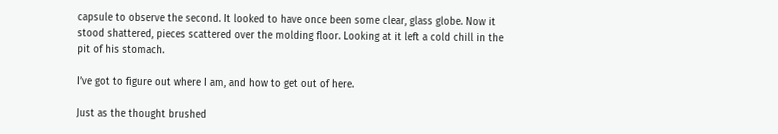capsule to observe the second. It looked to have once been some clear, glass globe. Now it stood shattered, pieces scattered over the molding floor. Looking at it left a cold chill in the pit of his stomach.

I’ve got to figure out where I am, and how to get out of here.

Just as the thought brushed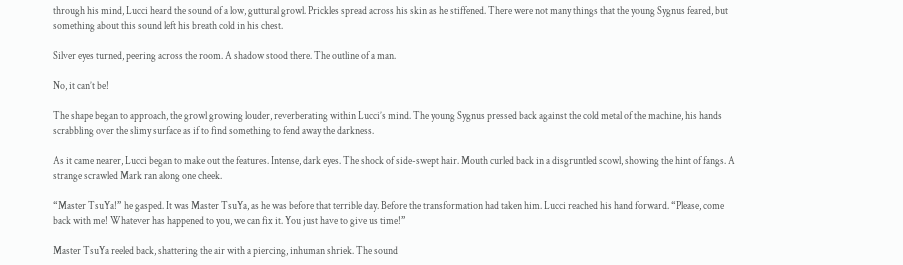through his mind, Lucci heard the sound of a low, guttural growl. Prickles spread across his skin as he stiffened. There were not many things that the young Sygnus feared, but something about this sound left his breath cold in his chest.

Silver eyes turned, peering across the room. A shadow stood there. The outline of a man.

No, it can’t be!

The shape began to approach, the growl growing louder, reverberating within Lucci’s mind. The young Sygnus pressed back against the cold metal of the machine, his hands scrabbling over the slimy surface as if to find something to fend away the darkness.

As it came nearer, Lucci began to make out the features. Intense, dark eyes. The shock of side-swept hair. Mouth curled back in a disgruntled scowl, showing the hint of fangs. A strange scrawled Mark ran along one cheek.

“Master TsuYa!” he gasped. It was Master TsuYa, as he was before that terrible day. Before the transformation had taken him. Lucci reached his hand forward. “Please, come back with me! Whatever has happened to you, we can fix it. You just have to give us time!”

Master TsuYa reeled back, shattering the air with a piercing, inhuman shriek. The sound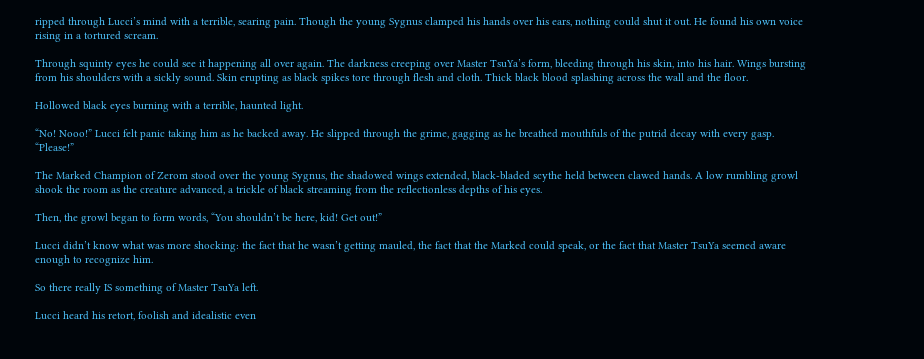ripped through Lucci’s mind with a terrible, searing pain. Though the young Sygnus clamped his hands over his ears, nothing could shut it out. He found his own voice rising in a tortured scream.

Through squinty eyes he could see it happening all over again. The darkness creeping over Master TsuYa’s form, bleeding through his skin, into his hair. Wings bursting from his shoulders with a sickly sound. Skin erupting as black spikes tore through flesh and cloth. Thick black blood splashing across the wall and the floor.

Hollowed black eyes burning with a terrible, haunted light.

“No! Nooo!” Lucci felt panic taking him as he backed away. He slipped through the grime, gagging as he breathed mouthfuls of the putrid decay with every gasp. “Please!”

The Marked Champion of Zerom stood over the young Sygnus, the shadowed wings extended, black-bladed scythe held between clawed hands. A low rumbling growl shook the room as the creature advanced, a trickle of black streaming from the reflectionless depths of his eyes.

Then, the growl began to form words, “You shouldn’t be here, kid! Get out!”

Lucci didn’t know what was more shocking: the fact that he wasn’t getting mauled, the fact that the Marked could speak, or the fact that Master TsuYa seemed aware enough to recognize him.

So there really IS something of Master TsuYa left.

Lucci heard his retort, foolish and idealistic even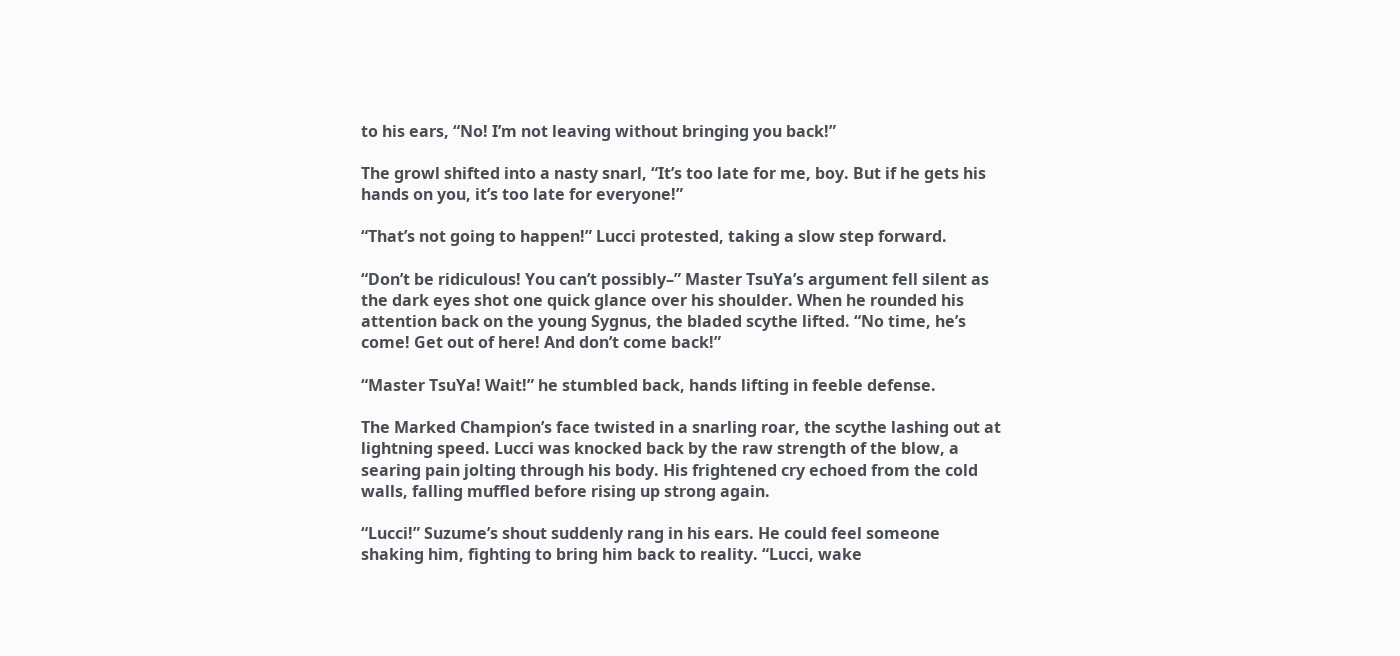to his ears, “No! I’m not leaving without bringing you back!”

The growl shifted into a nasty snarl, “It’s too late for me, boy. But if he gets his hands on you, it’s too late for everyone!”

“That’s not going to happen!” Lucci protested, taking a slow step forward.

“Don’t be ridiculous! You can’t possibly–” Master TsuYa’s argument fell silent as the dark eyes shot one quick glance over his shoulder. When he rounded his attention back on the young Sygnus, the bladed scythe lifted. “No time, he’s come! Get out of here! And don’t come back!”

“Master TsuYa! Wait!” he stumbled back, hands lifting in feeble defense.

The Marked Champion’s face twisted in a snarling roar, the scythe lashing out at lightning speed. Lucci was knocked back by the raw strength of the blow, a searing pain jolting through his body. His frightened cry echoed from the cold walls, falling muffled before rising up strong again.

“Lucci!” Suzume’s shout suddenly rang in his ears. He could feel someone shaking him, fighting to bring him back to reality. “Lucci, wake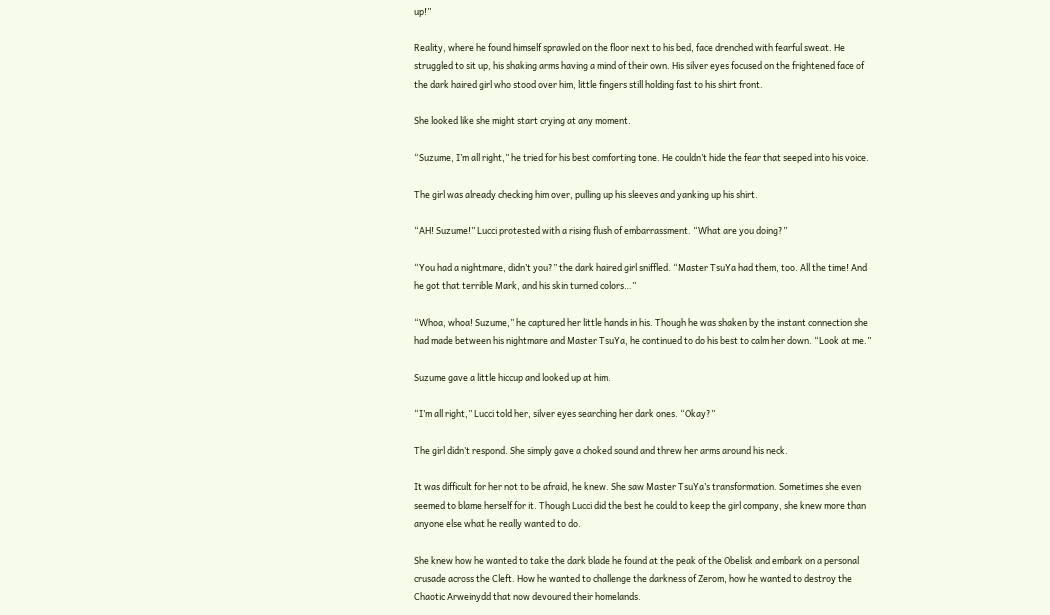up!”

Reality, where he found himself sprawled on the floor next to his bed, face drenched with fearful sweat. He struggled to sit up, his shaking arms having a mind of their own. His silver eyes focused on the frightened face of the dark haired girl who stood over him, little fingers still holding fast to his shirt front.

She looked like she might start crying at any moment.

“Suzume, I’m all right,” he tried for his best comforting tone. He couldn’t hide the fear that seeped into his voice.

The girl was already checking him over, pulling up his sleeves and yanking up his shirt.

“AH! Suzume!” Lucci protested with a rising flush of embarrassment. “What are you doing?”

“You had a nightmare, didn’t you?” the dark haired girl sniffled. “Master TsuYa had them, too. All the time! And he got that terrible Mark, and his skin turned colors…”

“Whoa, whoa! Suzume,” he captured her little hands in his. Though he was shaken by the instant connection she had made between his nightmare and Master TsuYa, he continued to do his best to calm her down. “Look at me.”

Suzume gave a little hiccup and looked up at him.

“I’m all right,” Lucci told her, silver eyes searching her dark ones. “Okay?”

The girl didn’t respond. She simply gave a choked sound and threw her arms around his neck.

It was difficult for her not to be afraid, he knew. She saw Master TsuYa’s transformation. Sometimes she even seemed to blame herself for it. Though Lucci did the best he could to keep the girl company, she knew more than anyone else what he really wanted to do.

She knew how he wanted to take the dark blade he found at the peak of the Obelisk and embark on a personal crusade across the Cleft. How he wanted to challenge the darkness of Zerom, how he wanted to destroy the Chaotic Arweinydd that now devoured their homelands.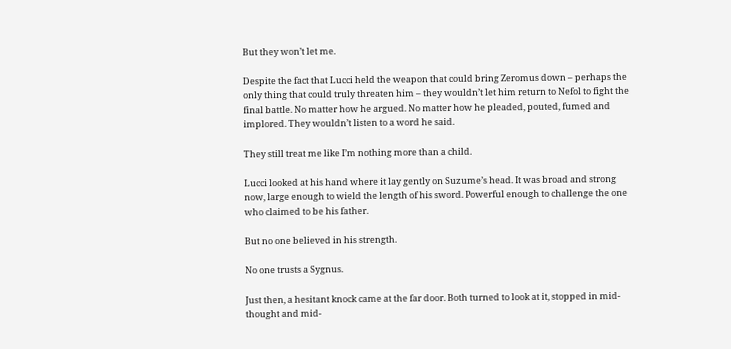But they won’t let me.

Despite the fact that Lucci held the weapon that could bring Zeromus down – perhaps the only thing that could truly threaten him – they wouldn’t let him return to Nefol to fight the final battle. No matter how he argued. No matter how he pleaded, pouted, fumed and implored. They wouldn’t listen to a word he said.

They still treat me like I’m nothing more than a child.

Lucci looked at his hand where it lay gently on Suzume’s head. It was broad and strong now, large enough to wield the length of his sword. Powerful enough to challenge the one who claimed to be his father.

But no one believed in his strength.

No one trusts a Sygnus.

Just then, a hesitant knock came at the far door. Both turned to look at it, stopped in mid-thought and mid-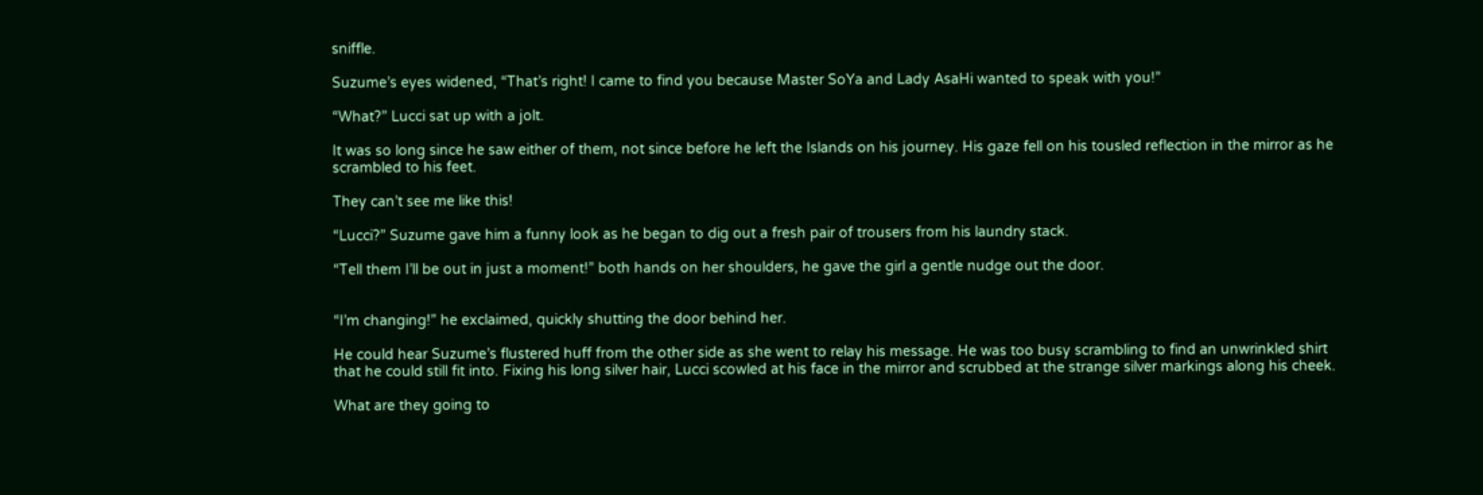sniffle.

Suzume’s eyes widened, “That’s right! I came to find you because Master SoYa and Lady AsaHi wanted to speak with you!”

“What?” Lucci sat up with a jolt.

It was so long since he saw either of them, not since before he left the Islands on his journey. His gaze fell on his tousled reflection in the mirror as he scrambled to his feet.

They can’t see me like this!

“Lucci?” Suzume gave him a funny look as he began to dig out a fresh pair of trousers from his laundry stack.

“Tell them I’ll be out in just a moment!” both hands on her shoulders, he gave the girl a gentle nudge out the door.


“I’m changing!” he exclaimed, quickly shutting the door behind her.

He could hear Suzume’s flustered huff from the other side as she went to relay his message. He was too busy scrambling to find an unwrinkled shirt that he could still fit into. Fixing his long silver hair, Lucci scowled at his face in the mirror and scrubbed at the strange silver markings along his cheek.

What are they going to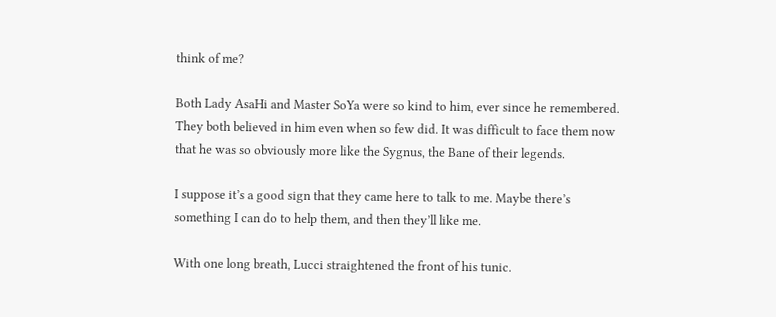think of me?

Both Lady AsaHi and Master SoYa were so kind to him, ever since he remembered. They both believed in him even when so few did. It was difficult to face them now that he was so obviously more like the Sygnus, the Bane of their legends.

I suppose it’s a good sign that they came here to talk to me. Maybe there’s something I can do to help them, and then they’ll like me.

With one long breath, Lucci straightened the front of his tunic.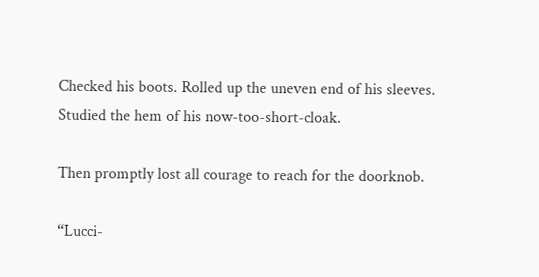Checked his boots. Rolled up the uneven end of his sleeves. Studied the hem of his now-too-short-cloak.

Then promptly lost all courage to reach for the doorknob.

“Lucci-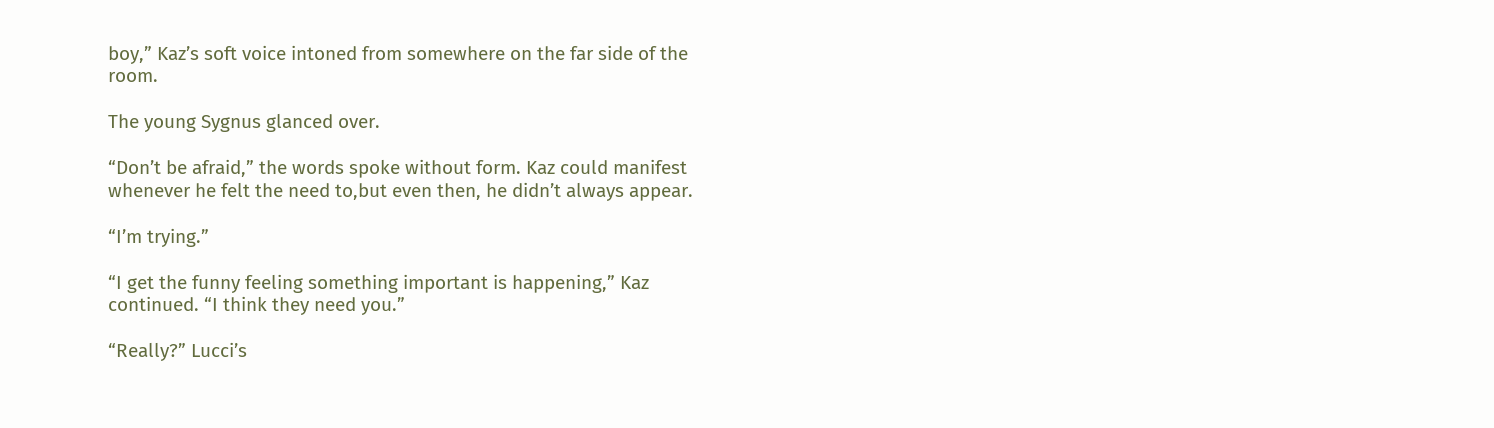boy,” Kaz’s soft voice intoned from somewhere on the far side of the room.

The young Sygnus glanced over.

“Don’t be afraid,” the words spoke without form. Kaz could manifest whenever he felt the need to,but even then, he didn’t always appear.

“I’m trying.”

“I get the funny feeling something important is happening,” Kaz continued. “I think they need you.”

“Really?” Lucci’s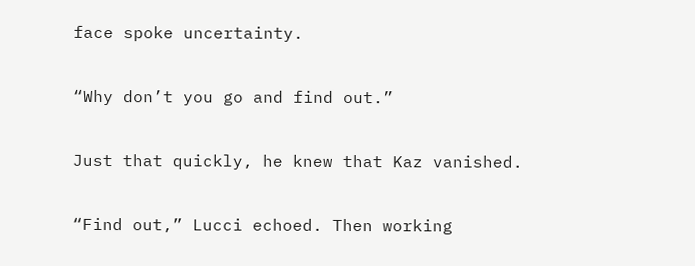face spoke uncertainty.

“Why don’t you go and find out.”

Just that quickly, he knew that Kaz vanished.

“Find out,” Lucci echoed. Then working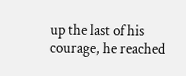up the last of his courage, he reached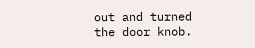out and turned the door knob.